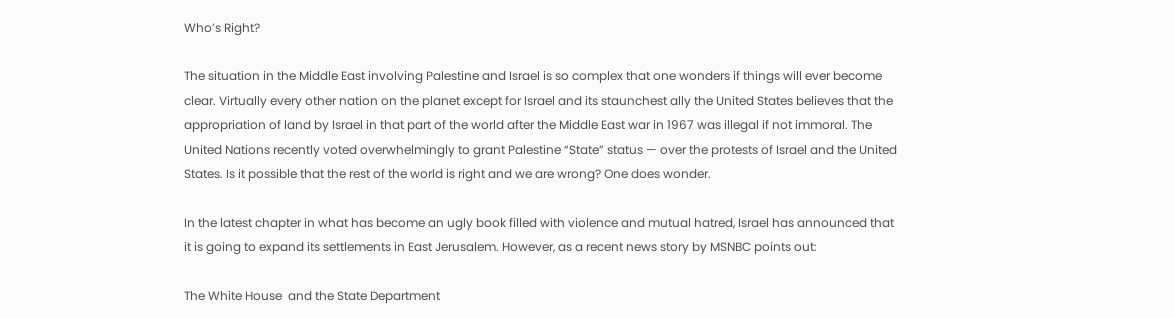Who’s Right?

The situation in the Middle East involving Palestine and Israel is so complex that one wonders if things will ever become clear. Virtually every other nation on the planet except for Israel and its staunchest ally the United States believes that the appropriation of land by Israel in that part of the world after the Middle East war in 1967 was illegal if not immoral. The United Nations recently voted overwhelmingly to grant Palestine “State” status — over the protests of Israel and the United States. Is it possible that the rest of the world is right and we are wrong? One does wonder.

In the latest chapter in what has become an ugly book filled with violence and mutual hatred, Israel has announced that it is going to expand its settlements in East Jerusalem. However, as a recent news story by MSNBC points out:

The White House  and the State Department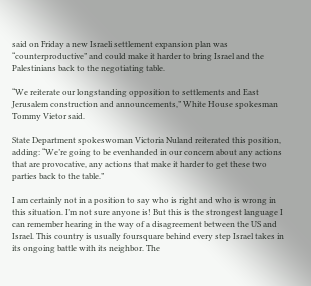said on Friday a new Israeli settlement expansion plan was “counterproductive” and could make it harder to bring Israel and the Palestinians back to the negotiating table.

“We reiterate our longstanding opposition to settlements and East Jerusalem construction and announcements,” White House spokesman Tommy Vietor said.

State Department spokeswoman Victoria Nuland reiterated this position, adding: “We’re going to be evenhanded in our concern about any actions that are provocative, any actions that make it harder to get these two parties back to the table.”

I am certainly not in a position to say who is right and who is wrong in this situation. I’m not sure anyone is! But this is the strongest language I can remember hearing in the way of a disagreement between the US and Israel. This country is usually foursquare behind every step Israel takes in its ongoing battle with its neighbor. The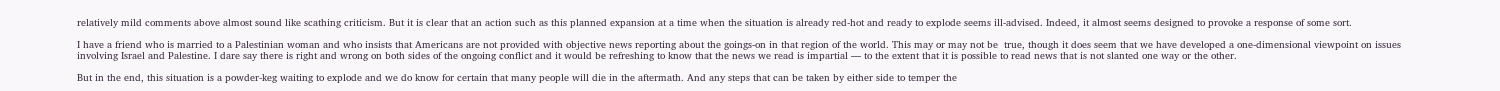relatively mild comments above almost sound like scathing criticism. But it is clear that an action such as this planned expansion at a time when the situation is already red-hot and ready to explode seems ill-advised. Indeed, it almost seems designed to provoke a response of some sort.

I have a friend who is married to a Palestinian woman and who insists that Americans are not provided with objective news reporting about the goings-on in that region of the world. This may or may not be  true, though it does seem that we have developed a one-dimensional viewpoint on issues involving Israel and Palestine. I dare say there is right and wrong on both sides of the ongoing conflict and it would be refreshing to know that the news we read is impartial — to the extent that it is possible to read news that is not slanted one way or the other.

But in the end, this situation is a powder-keg waiting to explode and we do know for certain that many people will die in the aftermath. And any steps that can be taken by either side to temper the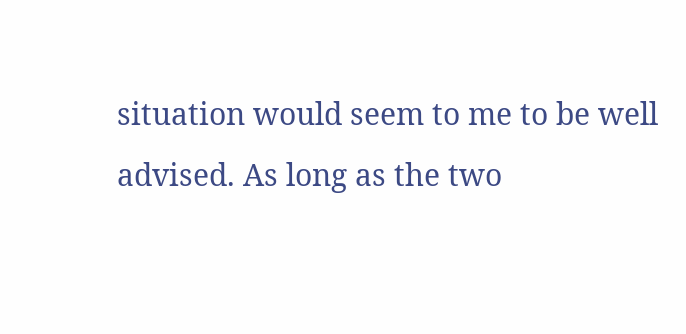situation would seem to me to be well advised. As long as the two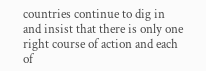countries continue to dig in and insist that there is only one right course of action and each of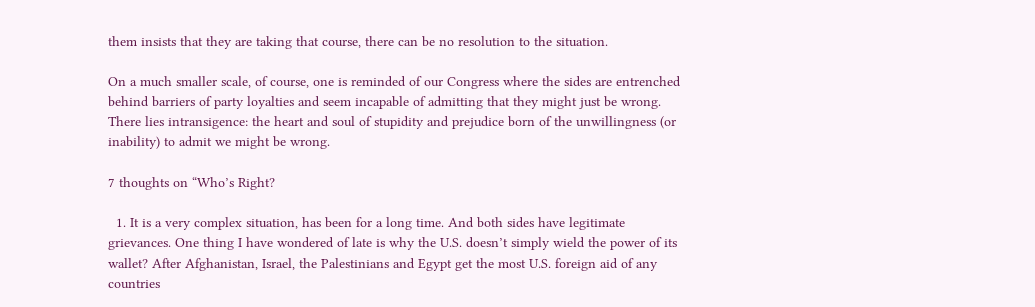them insists that they are taking that course, there can be no resolution to the situation.

On a much smaller scale, of course, one is reminded of our Congress where the sides are entrenched behind barriers of party loyalties and seem incapable of admitting that they might just be wrong. There lies intransigence: the heart and soul of stupidity and prejudice born of the unwillingness (or inability) to admit we might be wrong.

7 thoughts on “Who’s Right?

  1. It is a very complex situation, has been for a long time. And both sides have legitimate grievances. One thing I have wondered of late is why the U.S. doesn’t simply wield the power of its wallet? After Afghanistan, Israel, the Palestinians and Egypt get the most U.S. foreign aid of any countries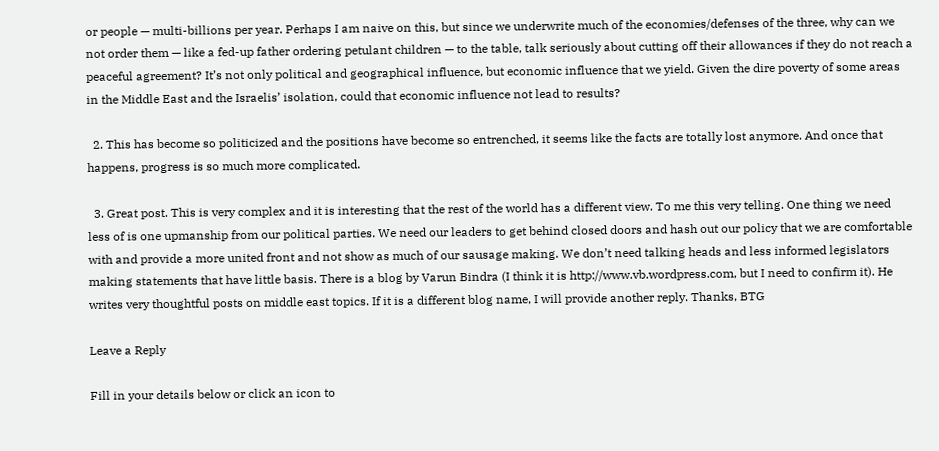or people — multi-billions per year. Perhaps I am naive on this, but since we underwrite much of the economies/defenses of the three, why can we not order them — like a fed-up father ordering petulant children — to the table, talk seriously about cutting off their allowances if they do not reach a peaceful agreement? It’s not only political and geographical influence, but economic influence that we yield. Given the dire poverty of some areas in the Middle East and the Israelis’ isolation, could that economic influence not lead to results?

  2. This has become so politicized and the positions have become so entrenched, it seems like the facts are totally lost anymore. And once that happens, progress is so much more complicated.

  3. Great post. This is very complex and it is interesting that the rest of the world has a different view. To me this very telling. One thing we need less of is one upmanship from our political parties. We need our leaders to get behind closed doors and hash out our policy that we are comfortable with and provide a more united front and not show as much of our sausage making. We don’t need talking heads and less informed legislators making statements that have little basis. There is a blog by Varun Bindra (I think it is http://www.vb.wordpress.com, but I need to confirm it). He writes very thoughtful posts on middle east topics. If it is a different blog name, I will provide another reply. Thanks, BTG

Leave a Reply

Fill in your details below or click an icon to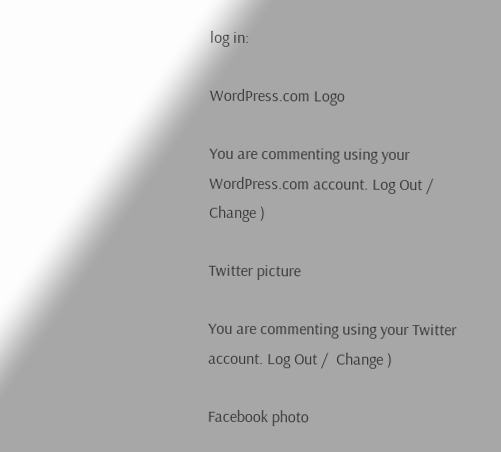log in:

WordPress.com Logo

You are commenting using your WordPress.com account. Log Out /  Change )

Twitter picture

You are commenting using your Twitter account. Log Out /  Change )

Facebook photo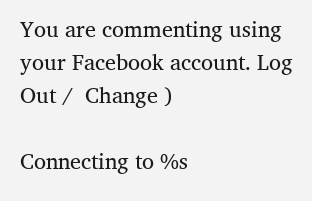You are commenting using your Facebook account. Log Out /  Change )

Connecting to %s